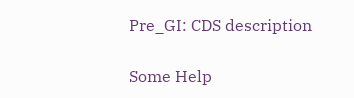Pre_GI: CDS description

Some Help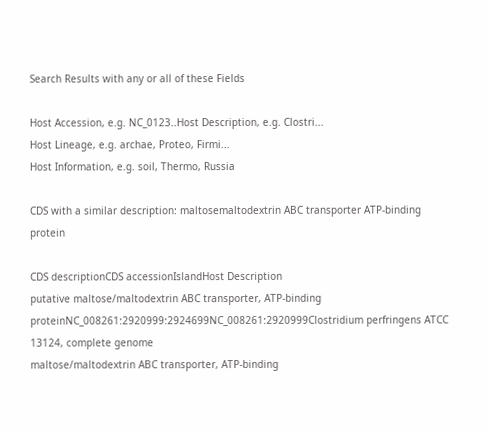Search Results with any or all of these Fields

Host Accession, e.g. NC_0123..Host Description, e.g. Clostri...
Host Lineage, e.g. archae, Proteo, Firmi...
Host Information, e.g. soil, Thermo, Russia

CDS with a similar description: maltosemaltodextrin ABC transporter ATP-binding protein

CDS descriptionCDS accessionIslandHost Description
putative maltose/maltodextrin ABC transporter, ATP-binding proteinNC_008261:2920999:2924699NC_008261:2920999Clostridium perfringens ATCC 13124, complete genome
maltose/maltodextrin ABC transporter, ATP-binding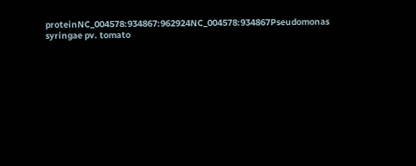proteinNC_004578:934867:962924NC_004578:934867Pseudomonas syringae pv. tomato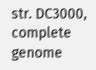str. DC3000, complete genome